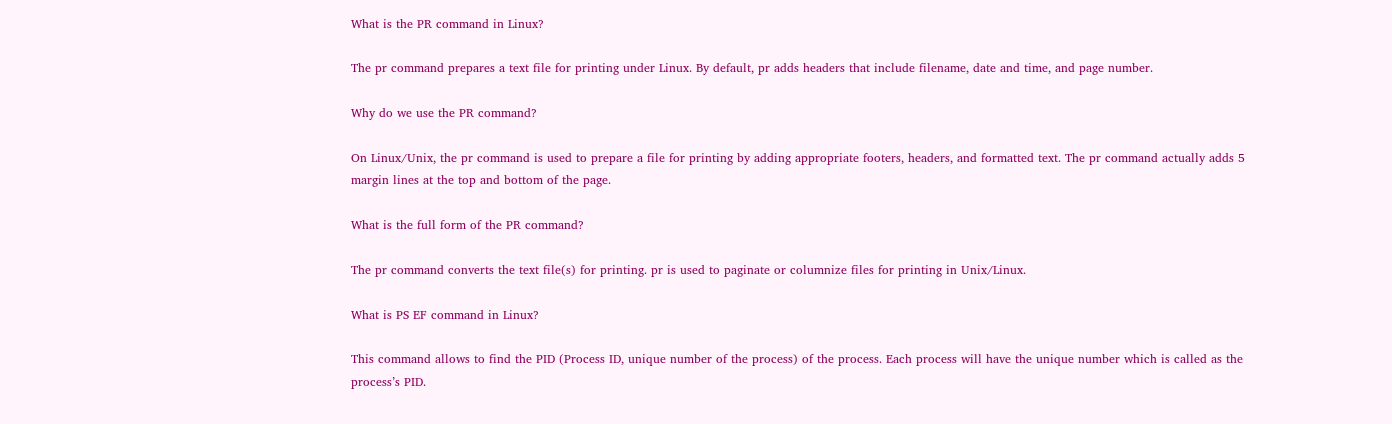What is the PR command in Linux?

The pr command prepares a text file for printing under Linux. By default, pr adds headers that include filename, date and time, and page number.

Why do we use the PR command?

On Linux/Unix, the pr command is used to prepare a file for printing by adding appropriate footers, headers, and formatted text. The pr command actually adds 5 margin lines at the top and bottom of the page.

What is the full form of the PR command?

The pr command converts the text file(s) for printing. pr is used to paginate or columnize files for printing in Unix/Linux.

What is PS EF command in Linux?

This command allows to find the PID (Process ID, unique number of the process) of the process. Each process will have the unique number which is called as the process’s PID.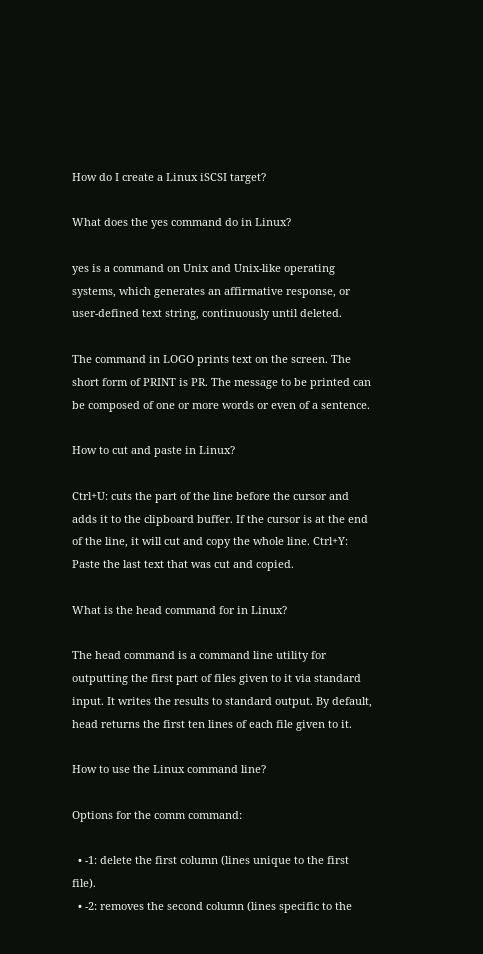How do I create a Linux iSCSI target?

What does the yes command do in Linux?

yes is a command on Unix and Unix-like operating systems, which generates an affirmative response, or user-defined text string, continuously until deleted.

The command in LOGO prints text on the screen. The short form of PRINT is PR. The message to be printed can be composed of one or more words or even of a sentence.

How to cut and paste in Linux?

Ctrl+U: cuts the part of the line before the cursor and adds it to the clipboard buffer. If the cursor is at the end of the line, it will cut and copy the whole line. Ctrl+Y: Paste the last text that was cut and copied.

What is the head command for in Linux?

The head command is a command line utility for outputting the first part of files given to it via standard input. It writes the results to standard output. By default, head returns the first ten lines of each file given to it.

How to use the Linux command line?

Options for the comm command:

  • -1: delete the first column (lines unique to the first file).
  • -2: removes the second column (lines specific to the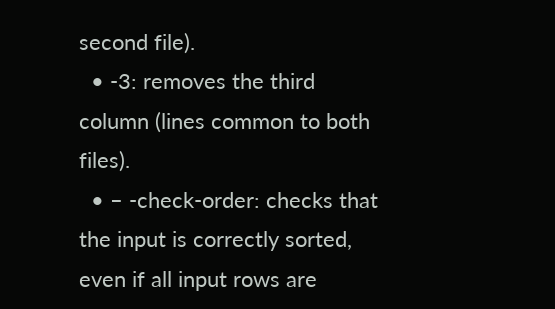second file).
  • -3: removes the third column (lines common to both files).
  • – -check-order: checks that the input is correctly sorted, even if all input rows are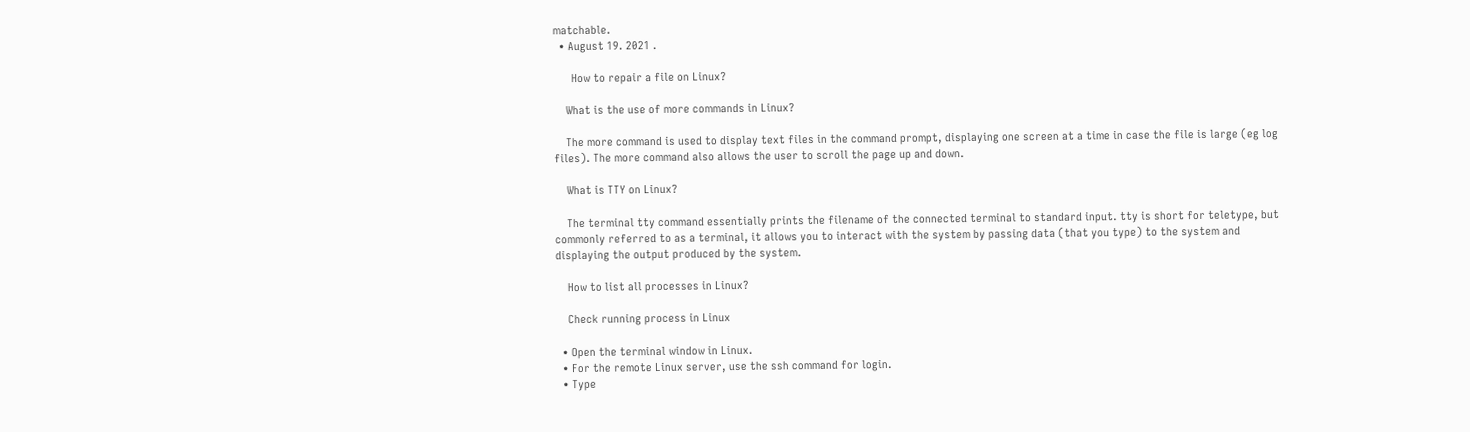matchable.
  • August 19. 2021 .

      How to repair a file on Linux?

    What is the use of more commands in Linux?

    The more command is used to display text files in the command prompt, displaying one screen at a time in case the file is large (eg log files). The more command also allows the user to scroll the page up and down.

    What is TTY on Linux?

    The terminal tty command essentially prints the filename of the connected terminal to standard input. tty is short for teletype, but commonly referred to as a terminal, it allows you to interact with the system by passing data (that you type) to the system and displaying the output produced by the system.

    How to list all processes in Linux?

    Check running process in Linux

  • Open the terminal window in Linux.
  • For the remote Linux server, use the ssh command for login.
  • Type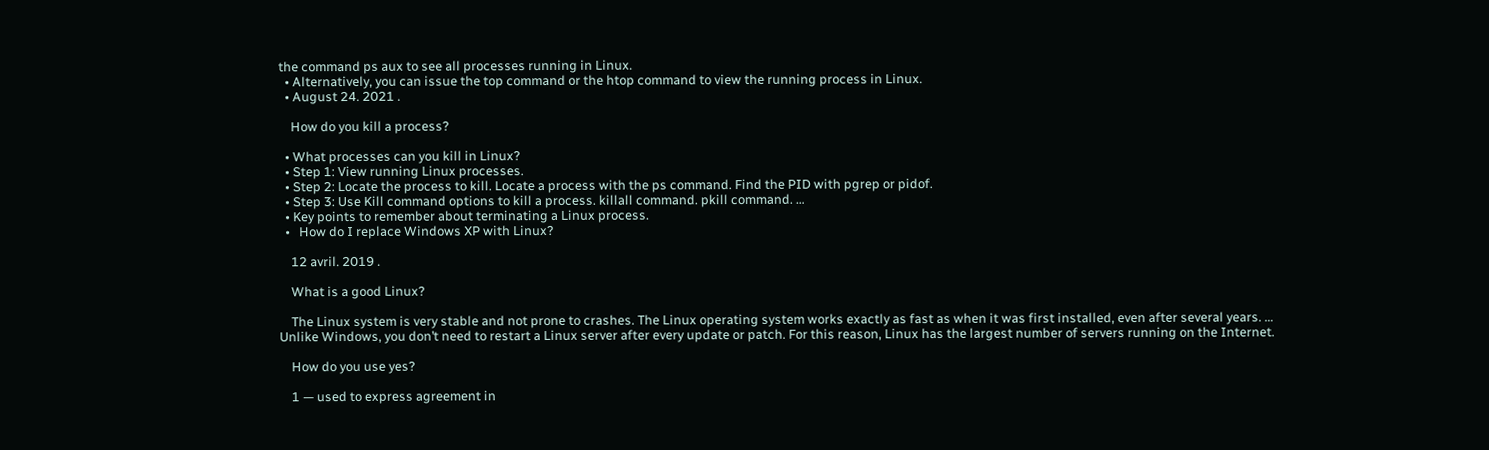the command ps aux to see all processes running in Linux.
  • Alternatively, you can issue the top command or the htop command to view the running process in Linux.
  • August 24. 2021 .

    How do you kill a process?

  • What processes can you kill in Linux?
  • Step 1: View running Linux processes.
  • Step 2: Locate the process to kill. Locate a process with the ps command. Find the PID with pgrep or pidof.
  • Step 3: Use Kill command options to kill a process. killall command. pkill command. …
  • Key points to remember about terminating a Linux process.
  •   How do I replace Windows XP with Linux?

    12 avril. 2019 .

    What is a good Linux?

    The Linux system is very stable and not prone to crashes. The Linux operating system works exactly as fast as when it was first installed, even after several years. … Unlike Windows, you don’t need to restart a Linux server after every update or patch. For this reason, Linux has the largest number of servers running on the Internet.

    How do you use yes?

    1 — used to express agreement in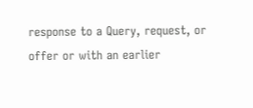response to a Query, request, or offer or with an earlier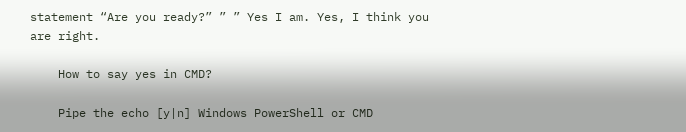statement “Are you ready?” ” ” Yes I am. Yes, I think you are right.

    How to say yes in CMD?

    Pipe the echo [y|n] Windows PowerShell or CMD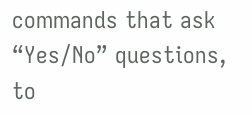commands that ask “Yes/No” questions, to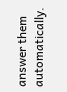answer them automatically.